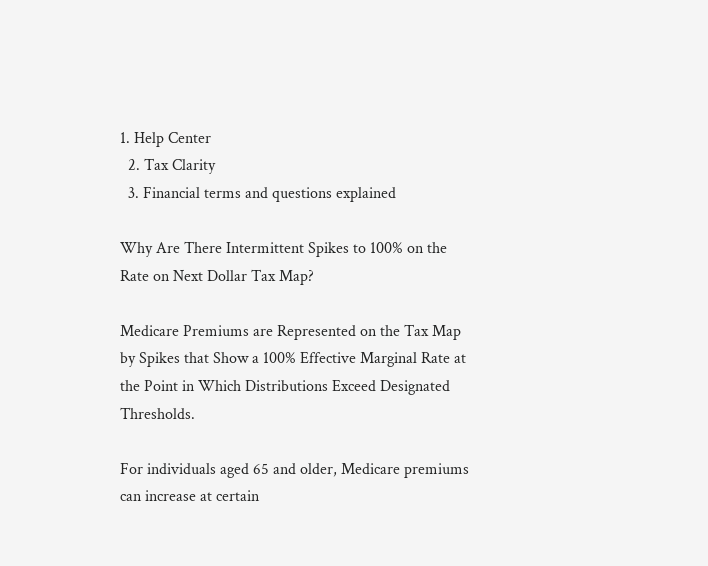1. Help Center
  2. Tax Clarity
  3. Financial terms and questions explained

Why Are There Intermittent Spikes to 100% on the Rate on Next Dollar Tax Map?

Medicare Premiums are Represented on the Tax Map by Spikes that Show a 100% Effective Marginal Rate at the Point in Which Distributions Exceed Designated Thresholds.

For individuals aged 65 and older, Medicare premiums can increase at certain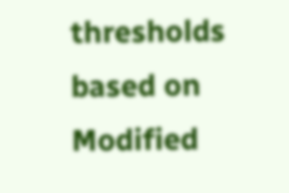thresholds based on Modified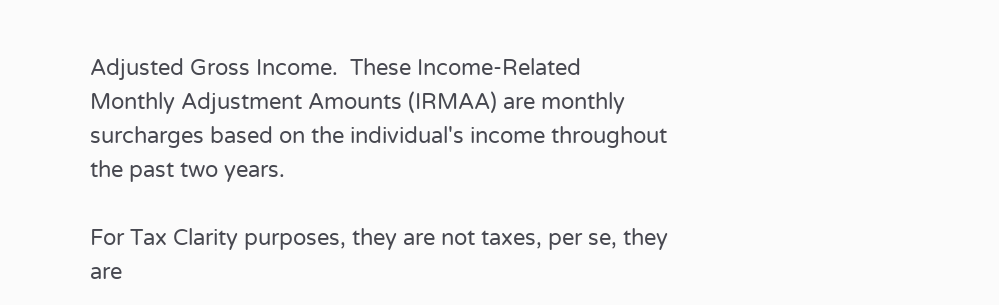Adjusted Gross Income.  These Income-Related Monthly Adjustment Amounts (IRMAA) are monthly surcharges based on the individual's income throughout the past two years.

For Tax Clarity purposes, they are not taxes, per se, they are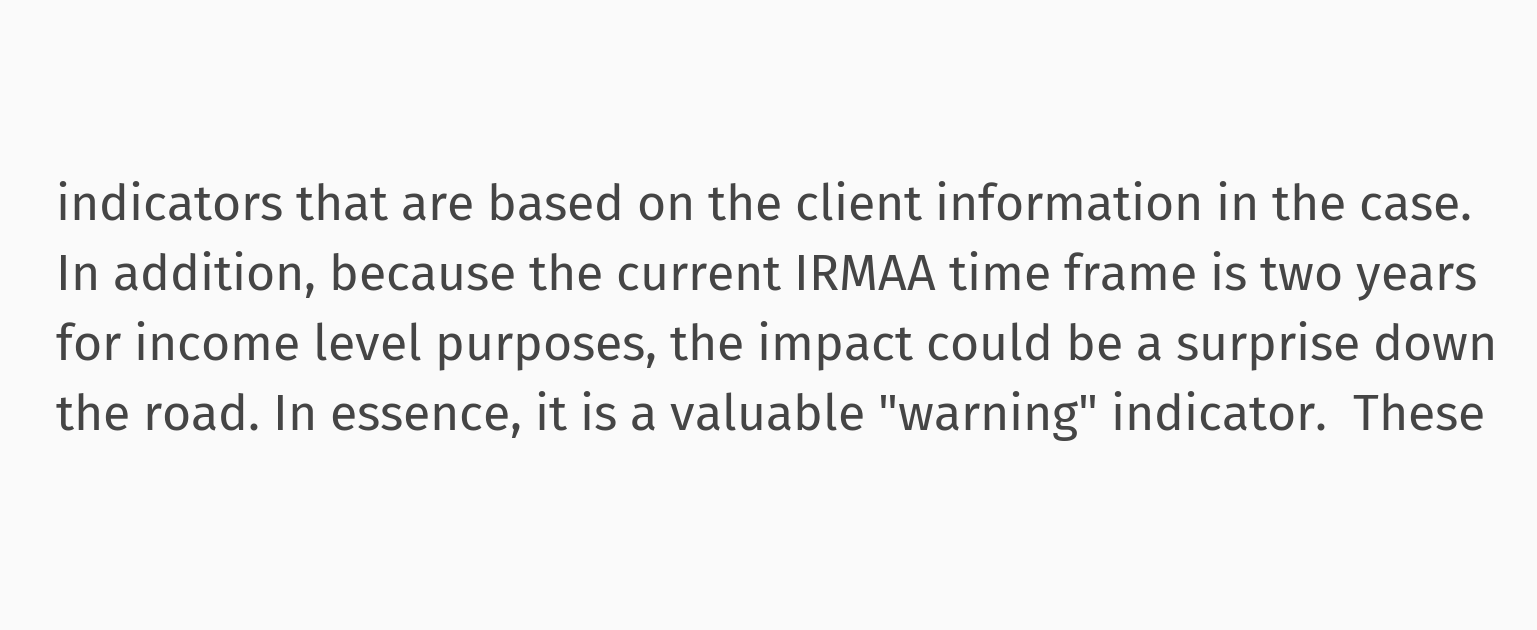indicators that are based on the client information in the case. In addition, because the current IRMAA time frame is two years for income level purposes, the impact could be a surprise down the road. In essence, it is a valuable "warning" indicator.  These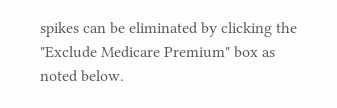spikes can be eliminated by clicking the "Exclude Medicare Premium" box as noted below.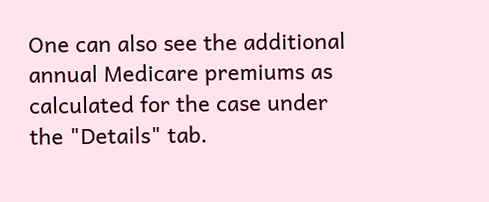One can also see the additional annual Medicare premiums as calculated for the case under the "Details" tab.